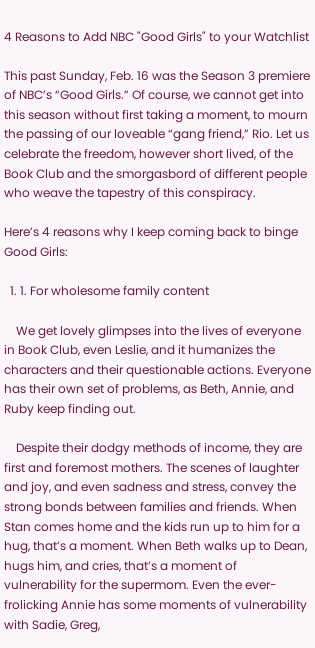4 Reasons to Add NBC "Good Girls" to your Watchlist

This past Sunday, Feb. 16 was the Season 3 premiere of NBC’s “Good Girls.” Of course, we cannot get into this season without first taking a moment, to mourn the passing of our loveable “gang friend,” Rio. Let us celebrate the freedom, however short lived, of the Book Club and the smorgasbord of different people who weave the tapestry of this conspiracy.

Here’s 4 reasons why I keep coming back to binge Good Girls:

  1. 1. For wholesome family content

    We get lovely glimpses into the lives of everyone in Book Club, even Leslie, and it humanizes the characters and their questionable actions. Everyone has their own set of problems, as Beth, Annie, and Ruby keep finding out.

    Despite their dodgy methods of income, they are first and foremost mothers. The scenes of laughter and joy, and even sadness and stress, convey the strong bonds between families and friends. When Stan comes home and the kids run up to him for a hug, that’s a moment. When Beth walks up to Dean, hugs him, and cries, that’s a moment of vulnerability for the supermom. Even the ever-frolicking Annie has some moments of vulnerability with Sadie, Greg,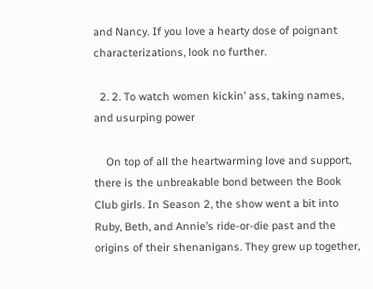and Nancy. If you love a hearty dose of poignant characterizations, look no further.

  2. 2. To watch women kickin’ ass, taking names, and usurping power

    On top of all the heartwarming love and support, there is the unbreakable bond between the Book Club girls. In Season 2, the show went a bit into Ruby, Beth, and Annie’s ride-or-die past and the origins of their shenanigans. They grew up together,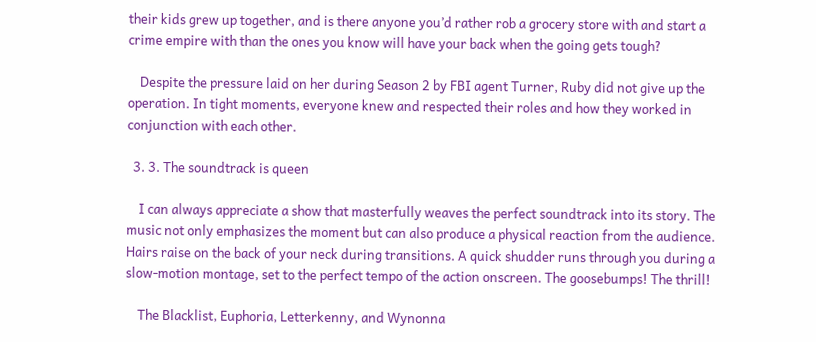their kids grew up together, and is there anyone you’d rather rob a grocery store with and start a crime empire with than the ones you know will have your back when the going gets tough?

    Despite the pressure laid on her during Season 2 by FBI agent Turner, Ruby did not give up the operation. In tight moments, everyone knew and respected their roles and how they worked in conjunction with each other.

  3. 3. The soundtrack is queen

    I can always appreciate a show that masterfully weaves the perfect soundtrack into its story. The music not only emphasizes the moment but can also produce a physical reaction from the audience. Hairs raise on the back of your neck during transitions. A quick shudder runs through you during a slow-motion montage, set to the perfect tempo of the action onscreen. The goosebumps! The thrill!

    The Blacklist, Euphoria, Letterkenny, and Wynonna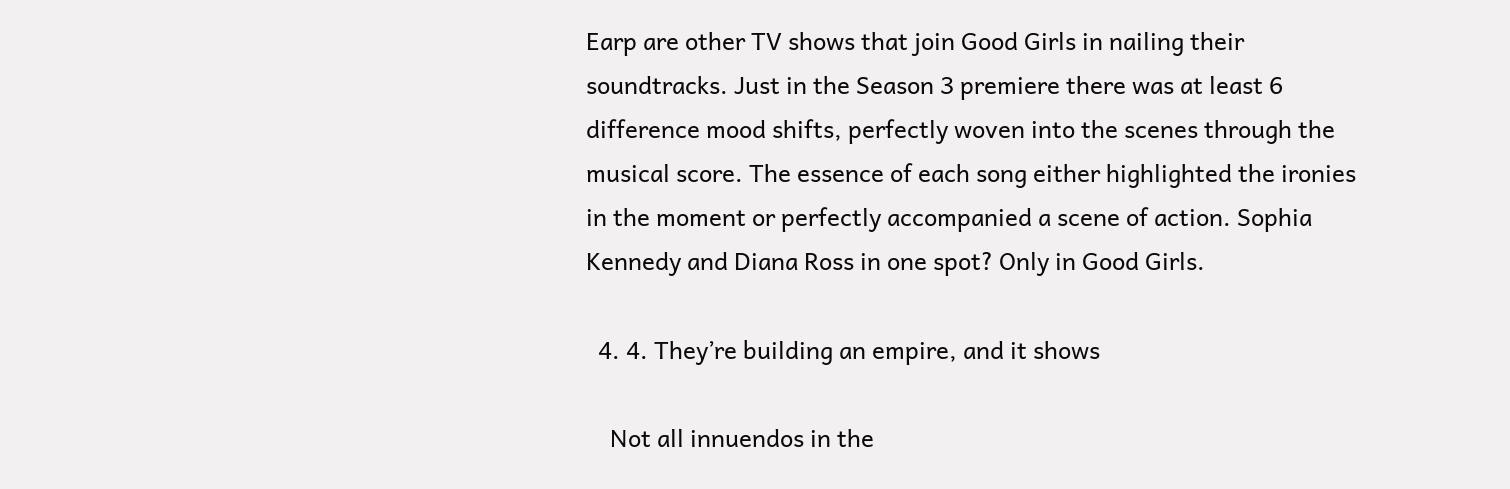Earp are other TV shows that join Good Girls in nailing their soundtracks. Just in the Season 3 premiere there was at least 6 difference mood shifts, perfectly woven into the scenes through the musical score. The essence of each song either highlighted the ironies in the moment or perfectly accompanied a scene of action. Sophia Kennedy and Diana Ross in one spot? Only in Good Girls.

  4. 4. They’re building an empire, and it shows

    Not all innuendos in the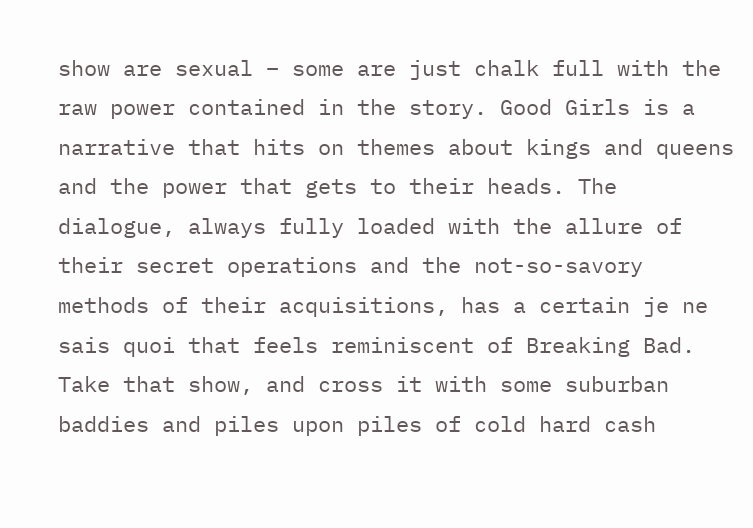show are sexual – some are just chalk full with the raw power contained in the story. Good Girls is a narrative that hits on themes about kings and queens and the power that gets to their heads. The dialogue, always fully loaded with the allure of their secret operations and the not-so-savory methods of their acquisitions, has a certain je ne sais quoi that feels reminiscent of Breaking Bad. Take that show, and cross it with some suburban baddies and piles upon piles of cold hard cash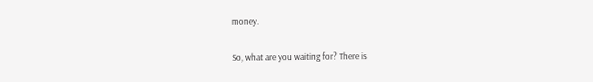money.

So, what are you waiting for? There is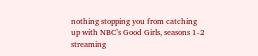nothing stopping you from catching up with NBC’s Good Girls, seasons 1-2 streaming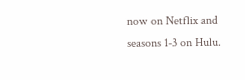now on Netflix and seasons 1-3 on Hulu.